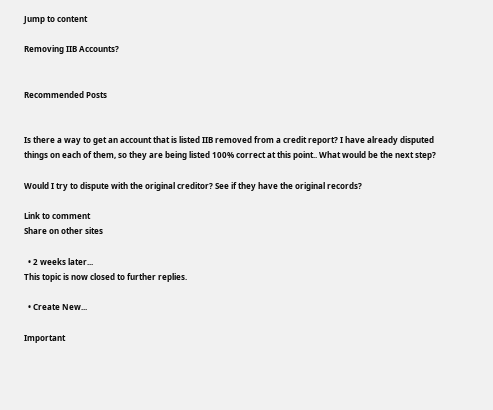Jump to content

Removing IIB Accounts?


Recommended Posts


Is there a way to get an account that is listed IIB removed from a credit report? I have already disputed things on each of them, so they are being listed 100% correct at this point.. What would be the next step?

Would I try to dispute with the original creditor? See if they have the original records?

Link to comment
Share on other sites

  • 2 weeks later...
This topic is now closed to further replies.

  • Create New...

Important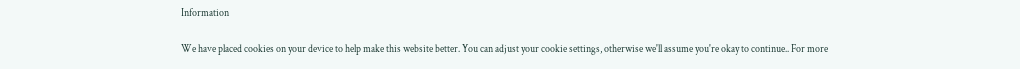Information

We have placed cookies on your device to help make this website better. You can adjust your cookie settings, otherwise we'll assume you're okay to continue.. For more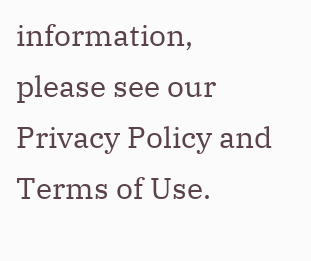information, please see our Privacy Policy and Terms of Use.